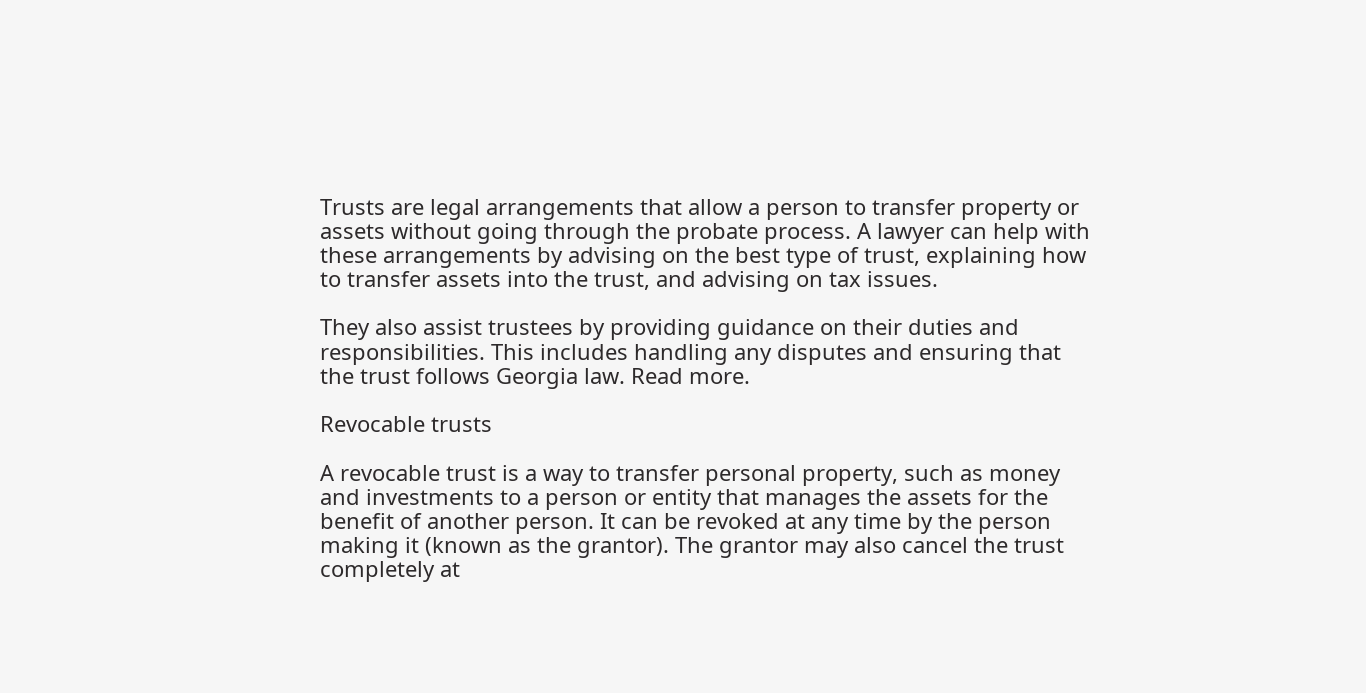Trusts are legal arrangements that allow a person to transfer property or assets without going through the probate process. A lawyer can help with these arrangements by advising on the best type of trust, explaining how to transfer assets into the trust, and advising on tax issues.

They also assist trustees by providing guidance on their duties and responsibilities. This includes handling any disputes and ensuring that the trust follows Georgia law. Read more.

Revocable trusts

A revocable trust is a way to transfer personal property, such as money and investments to a person or entity that manages the assets for the benefit of another person. It can be revoked at any time by the person making it (known as the grantor). The grantor may also cancel the trust completely at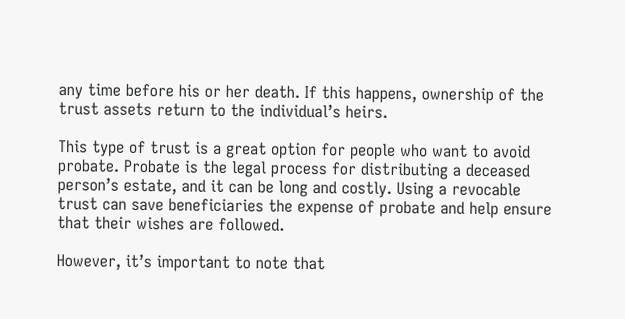any time before his or her death. If this happens, ownership of the trust assets return to the individual’s heirs.

This type of trust is a great option for people who want to avoid probate. Probate is the legal process for distributing a deceased person’s estate, and it can be long and costly. Using a revocable trust can save beneficiaries the expense of probate and help ensure that their wishes are followed.

However, it’s important to note that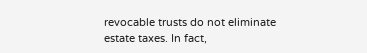revocable trusts do not eliminate estate taxes. In fact,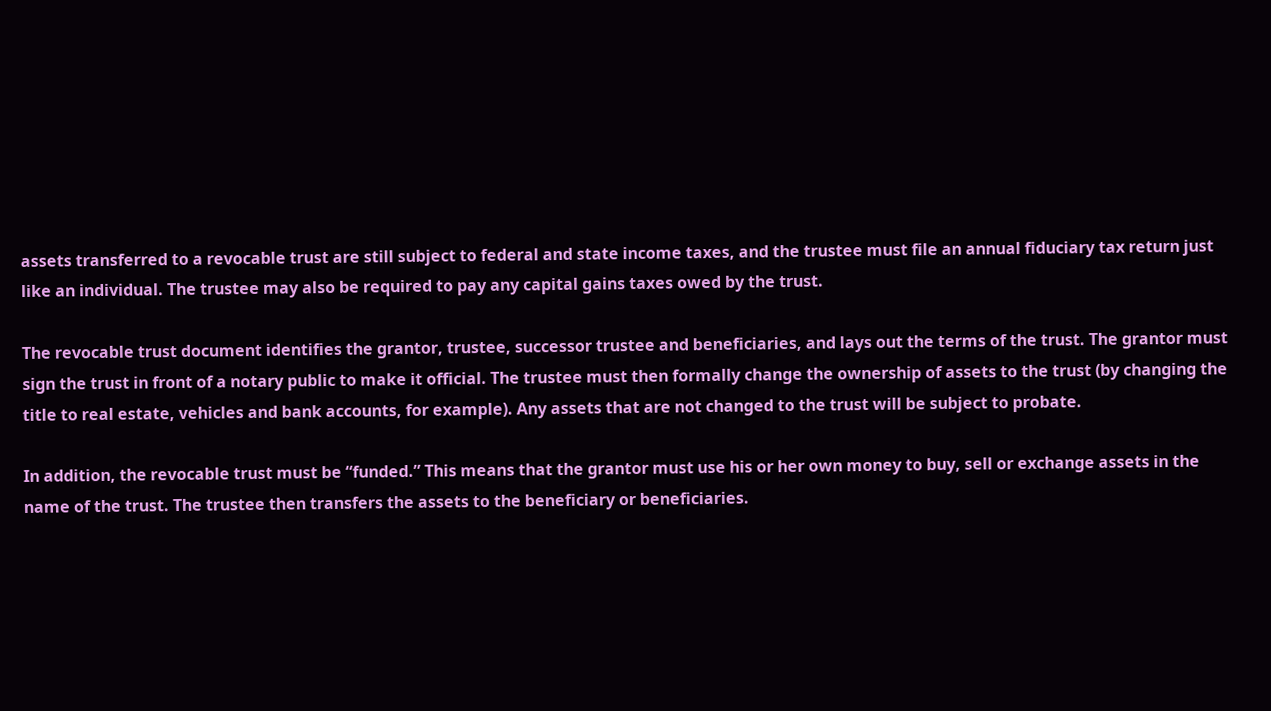assets transferred to a revocable trust are still subject to federal and state income taxes, and the trustee must file an annual fiduciary tax return just like an individual. The trustee may also be required to pay any capital gains taxes owed by the trust.

The revocable trust document identifies the grantor, trustee, successor trustee and beneficiaries, and lays out the terms of the trust. The grantor must sign the trust in front of a notary public to make it official. The trustee must then formally change the ownership of assets to the trust (by changing the title to real estate, vehicles and bank accounts, for example). Any assets that are not changed to the trust will be subject to probate.

In addition, the revocable trust must be “funded.” This means that the grantor must use his or her own money to buy, sell or exchange assets in the name of the trust. The trustee then transfers the assets to the beneficiary or beneficiaries.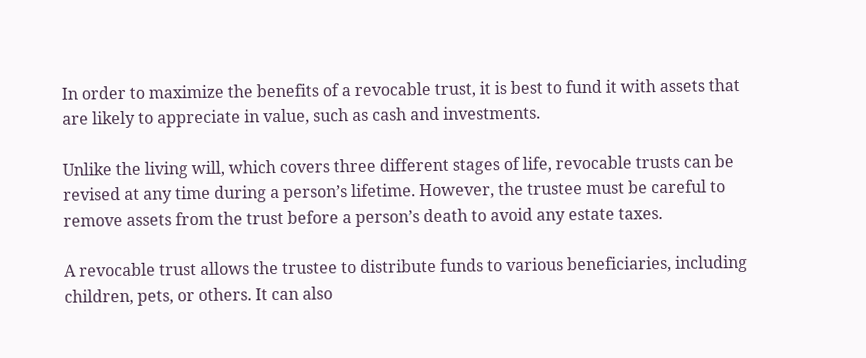In order to maximize the benefits of a revocable trust, it is best to fund it with assets that are likely to appreciate in value, such as cash and investments.

Unlike the living will, which covers three different stages of life, revocable trusts can be revised at any time during a person’s lifetime. However, the trustee must be careful to remove assets from the trust before a person’s death to avoid any estate taxes.

A revocable trust allows the trustee to distribute funds to various beneficiaries, including children, pets, or others. It can also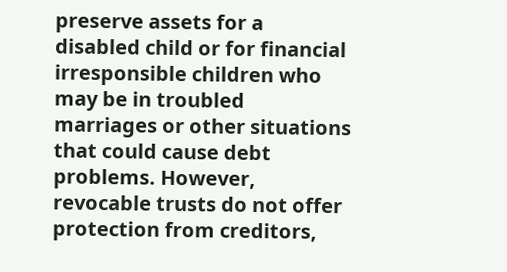preserve assets for a disabled child or for financial irresponsible children who may be in troubled marriages or other situations that could cause debt problems. However, revocable trusts do not offer protection from creditors,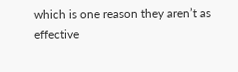which is one reason they aren’t as effective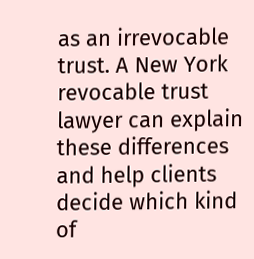as an irrevocable trust. A New York revocable trust lawyer can explain these differences and help clients decide which kind of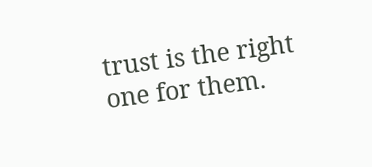trust is the right one for them.